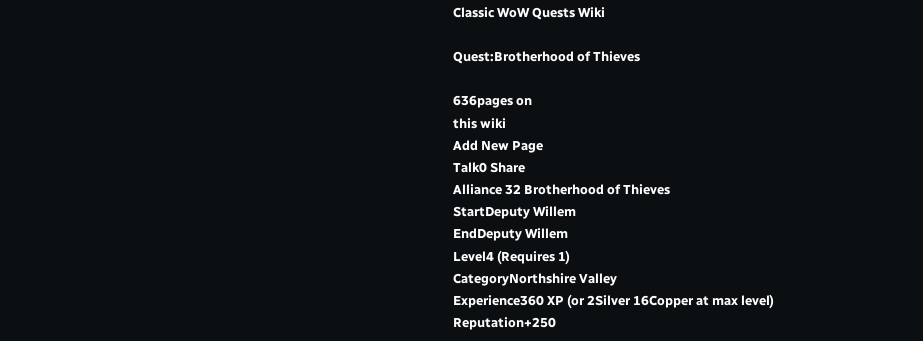Classic WoW Quests Wiki

Quest:Brotherhood of Thieves

636pages on
this wiki
Add New Page
Talk0 Share
Alliance 32 Brotherhood of Thieves
StartDeputy Willem
EndDeputy Willem
Level4 (Requires 1)
CategoryNorthshire Valley
Experience360 XP (or 2Silver 16Copper at max level)
Reputation+250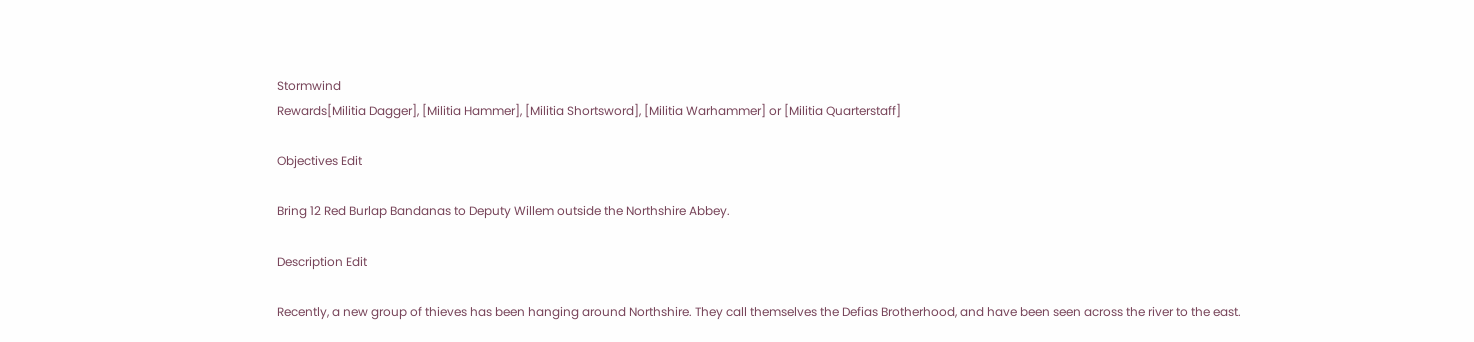Stormwind
Rewards[Militia Dagger], [Militia Hammer], [Militia Shortsword], [Militia Warhammer] or [Militia Quarterstaff]

Objectives Edit

Bring 12 Red Burlap Bandanas to Deputy Willem outside the Northshire Abbey.

Description Edit

Recently, a new group of thieves has been hanging around Northshire. They call themselves the Defias Brotherhood, and have been seen across the river to the east.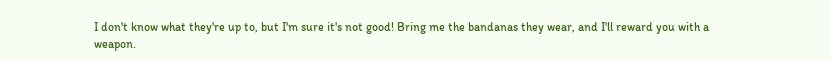I don't know what they're up to, but I'm sure it's not good! Bring me the bandanas they wear, and I'll reward you with a weapon.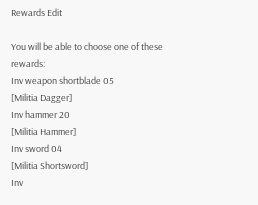Rewards Edit

You will be able to choose one of these rewards:
Inv weapon shortblade 05
[Militia Dagger]
Inv hammer 20
[Militia Hammer]
Inv sword 04
[Militia Shortsword]
Inv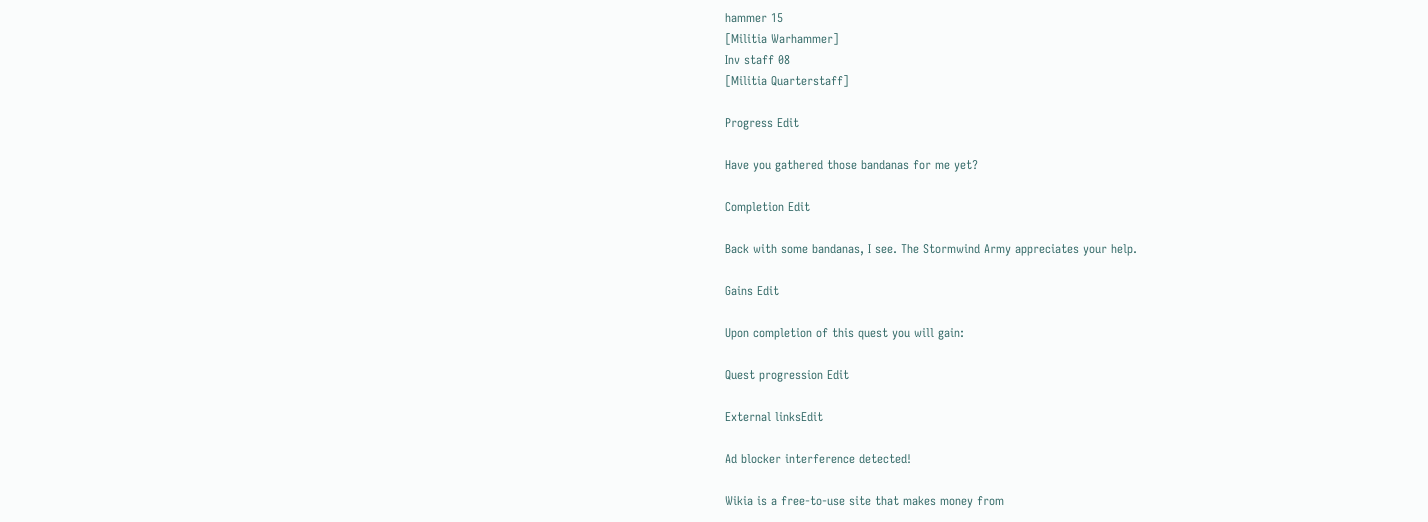hammer 15
[Militia Warhammer]
Inv staff 08
[Militia Quarterstaff]

Progress Edit

Have you gathered those bandanas for me yet?

Completion Edit

Back with some bandanas, I see. The Stormwind Army appreciates your help.

Gains Edit

Upon completion of this quest you will gain:

Quest progression Edit

External linksEdit

Ad blocker interference detected!

Wikia is a free-to-use site that makes money from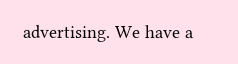advertising. We have a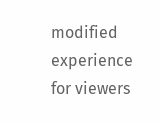modified experience for viewers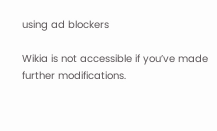using ad blockers

Wikia is not accessible if you’ve made further modifications.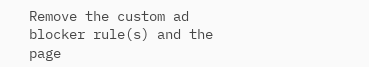Remove the custom ad blocker rule(s) and the page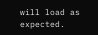will load as expected.